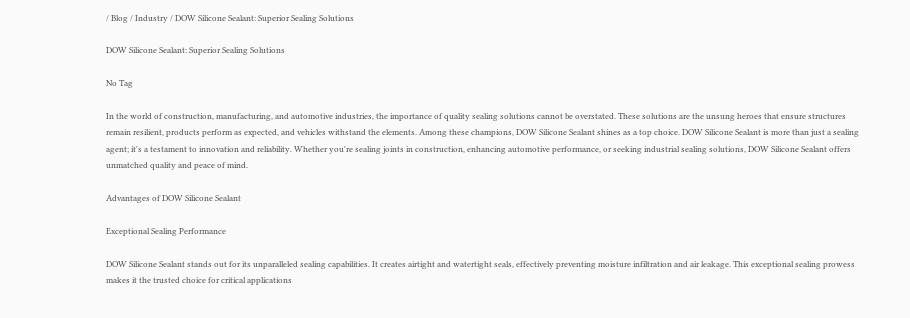/ Blog / Industry / DOW Silicone Sealant: Superior Sealing Solutions

DOW Silicone Sealant: Superior Sealing Solutions

No Tag

In the world of construction, manufacturing, and automotive industries, the importance of quality sealing solutions cannot be overstated. These solutions are the unsung heroes that ensure structures remain resilient, products perform as expected, and vehicles withstand the elements. Among these champions, DOW Silicone Sealant shines as a top choice. DOW Silicone Sealant is more than just a sealing agent; it's a testament to innovation and reliability. Whether you're sealing joints in construction, enhancing automotive performance, or seeking industrial sealing solutions, DOW Silicone Sealant offers unmatched quality and peace of mind.

Advantages of DOW Silicone Sealant

Exceptional Sealing Performance

DOW Silicone Sealant stands out for its unparalleled sealing capabilities. It creates airtight and watertight seals, effectively preventing moisture infiltration and air leakage. This exceptional sealing prowess makes it the trusted choice for critical applications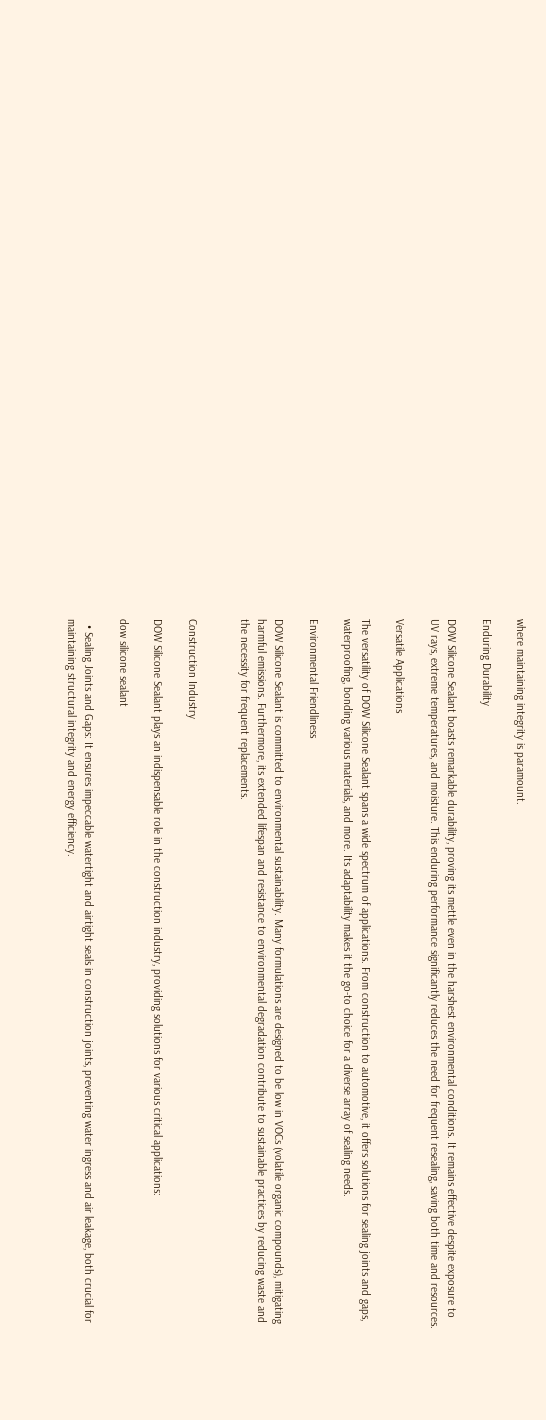where maintaining integrity is paramount.

Enduring Durability

DOW Silicone Sealant boasts remarkable durability, proving its mettle even in the harshest environmental conditions. It remains effective despite exposure to UV rays, extreme temperatures, and moisture. This enduring performance significantly reduces the need for frequent resealing, saving both time and resources.

Versatile Applications

The versatility of DOW Silicone Sealant spans a wide spectrum of applications. From construction to automotive, it offers solutions for sealing joints and gaps, waterproofing, bonding various materials, and more. Its adaptability makes it the go-to choice for a diverse array of sealing needs.

Environmental Friendliness

DOW Silicone Sealant is committed to environmental sustainability. Many formulations are designed to be low in VOCs (volatile organic compounds), mitigating harmful emissions. Furthermore, its extended lifespan and resistance to environmental degradation contribute to sustainable practices by reducing waste and the necessity for frequent replacements.


Construction Industry

DOW Silicone Sealant plays an indispensable role in the construction industry, providing solutions for various critical applications:

dow silicone sealant

  • Sealing Joints and Gaps: It ensures impeccable watertight and airtight seals in construction joints, preventing water ingress and air leakage, both crucial for maintaining structural integrity and energy efficiency.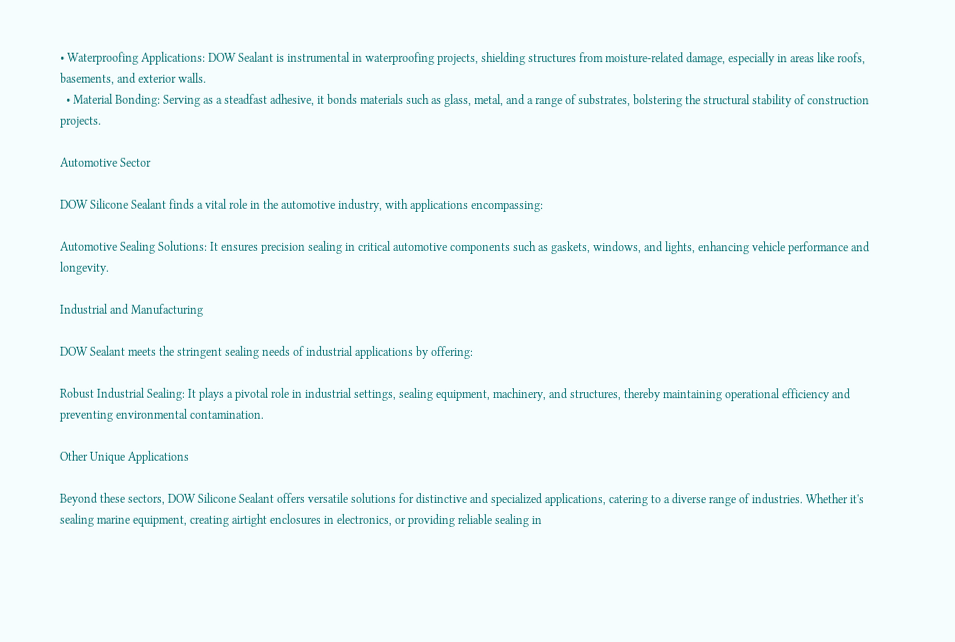• Waterproofing Applications: DOW Sealant is instrumental in waterproofing projects, shielding structures from moisture-related damage, especially in areas like roofs, basements, and exterior walls.
  • Material Bonding: Serving as a steadfast adhesive, it bonds materials such as glass, metal, and a range of substrates, bolstering the structural stability of construction projects.

Automotive Sector

DOW Silicone Sealant finds a vital role in the automotive industry, with applications encompassing:

Automotive Sealing Solutions: It ensures precision sealing in critical automotive components such as gaskets, windows, and lights, enhancing vehicle performance and longevity.

Industrial and Manufacturing

DOW Sealant meets the stringent sealing needs of industrial applications by offering:

Robust Industrial Sealing: It plays a pivotal role in industrial settings, sealing equipment, machinery, and structures, thereby maintaining operational efficiency and preventing environmental contamination.

Other Unique Applications

Beyond these sectors, DOW Silicone Sealant offers versatile solutions for distinctive and specialized applications, catering to a diverse range of industries. Whether it's sealing marine equipment, creating airtight enclosures in electronics, or providing reliable sealing in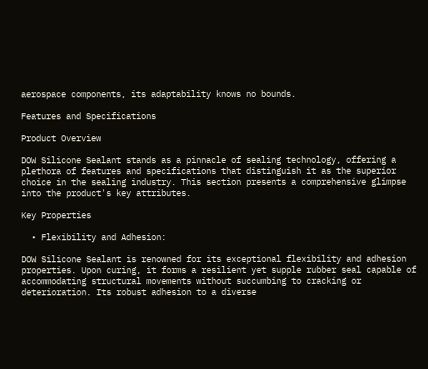aerospace components, its adaptability knows no bounds.

Features and Specifications

Product Overview

DOW Silicone Sealant stands as a pinnacle of sealing technology, offering a plethora of features and specifications that distinguish it as the superior choice in the sealing industry. This section presents a comprehensive glimpse into the product's key attributes.

Key Properties

  • Flexibility and Adhesion:

DOW Silicone Sealant is renowned for its exceptional flexibility and adhesion properties. Upon curing, it forms a resilient yet supple rubber seal capable of accommodating structural movements without succumbing to cracking or deterioration. Its robust adhesion to a diverse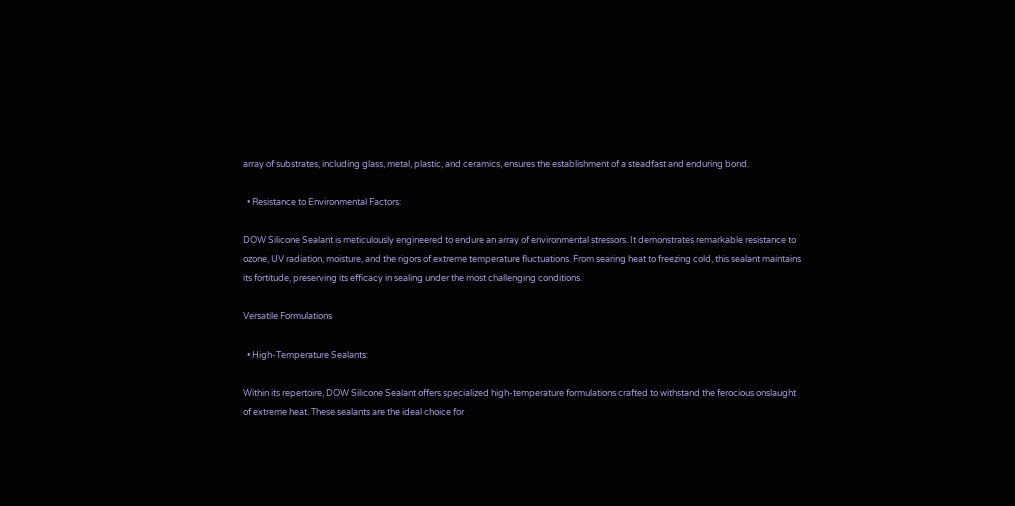array of substrates, including glass, metal, plastic, and ceramics, ensures the establishment of a steadfast and enduring bond.

  • Resistance to Environmental Factors:

DOW Silicone Sealant is meticulously engineered to endure an array of environmental stressors. It demonstrates remarkable resistance to ozone, UV radiation, moisture, and the rigors of extreme temperature fluctuations. From searing heat to freezing cold, this sealant maintains its fortitude, preserving its efficacy in sealing under the most challenging conditions.

Versatile Formulations

  • High-Temperature Sealants:

Within its repertoire, DOW Silicone Sealant offers specialized high-temperature formulations crafted to withstand the ferocious onslaught of extreme heat. These sealants are the ideal choice for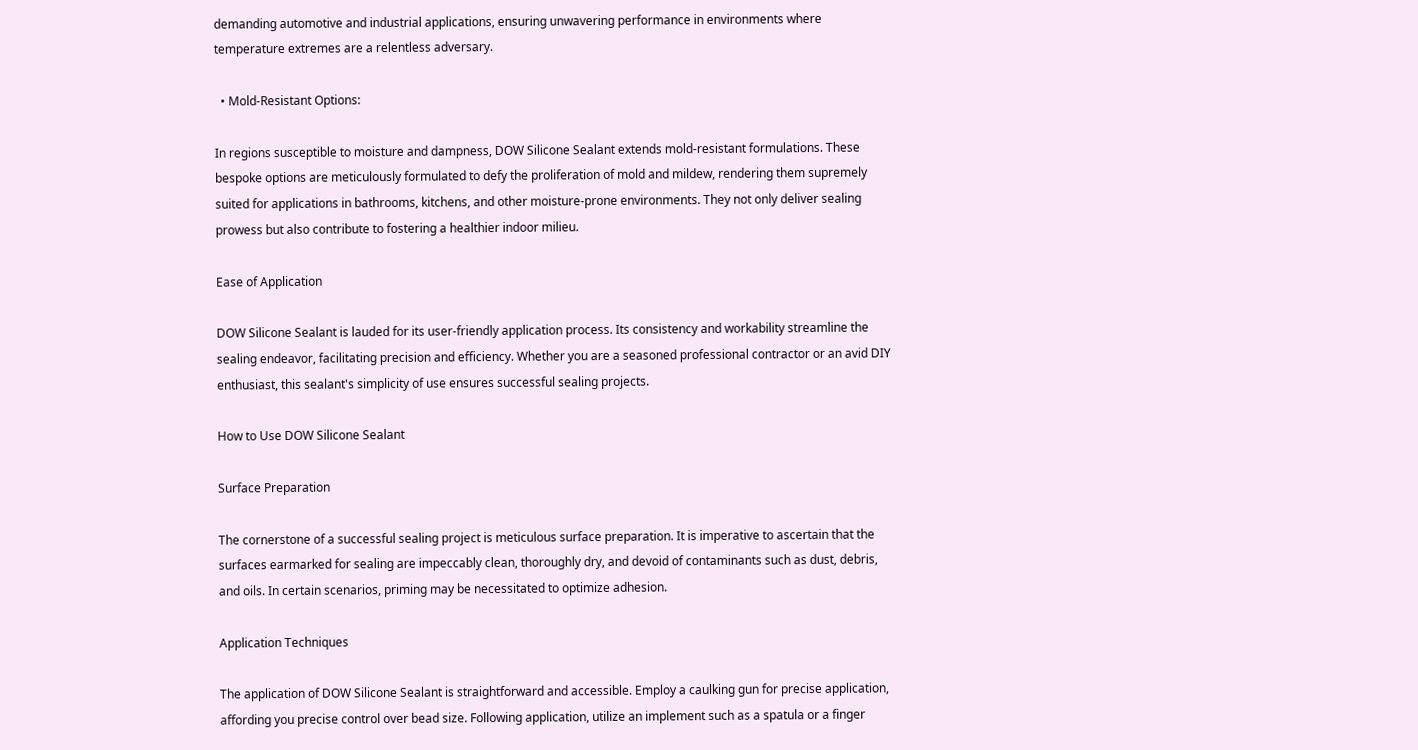demanding automotive and industrial applications, ensuring unwavering performance in environments where temperature extremes are a relentless adversary.

  • Mold-Resistant Options:

In regions susceptible to moisture and dampness, DOW Silicone Sealant extends mold-resistant formulations. These bespoke options are meticulously formulated to defy the proliferation of mold and mildew, rendering them supremely suited for applications in bathrooms, kitchens, and other moisture-prone environments. They not only deliver sealing prowess but also contribute to fostering a healthier indoor milieu.

Ease of Application

DOW Silicone Sealant is lauded for its user-friendly application process. Its consistency and workability streamline the sealing endeavor, facilitating precision and efficiency. Whether you are a seasoned professional contractor or an avid DIY enthusiast, this sealant's simplicity of use ensures successful sealing projects.

How to Use DOW Silicone Sealant

Surface Preparation

The cornerstone of a successful sealing project is meticulous surface preparation. It is imperative to ascertain that the surfaces earmarked for sealing are impeccably clean, thoroughly dry, and devoid of contaminants such as dust, debris, and oils. In certain scenarios, priming may be necessitated to optimize adhesion.

Application Techniques

The application of DOW Silicone Sealant is straightforward and accessible. Employ a caulking gun for precise application, affording you precise control over bead size. Following application, utilize an implement such as a spatula or a finger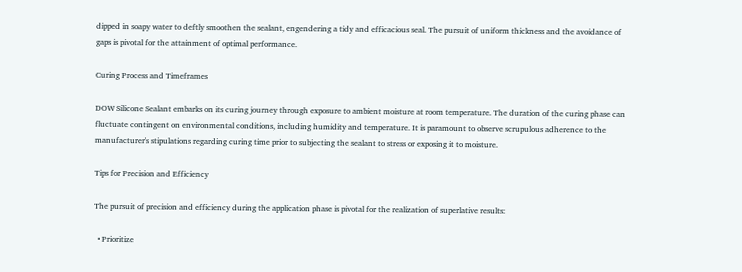dipped in soapy water to deftly smoothen the sealant, engendering a tidy and efficacious seal. The pursuit of uniform thickness and the avoidance of gaps is pivotal for the attainment of optimal performance.

Curing Process and Timeframes

DOW Silicone Sealant embarks on its curing journey through exposure to ambient moisture at room temperature. The duration of the curing phase can fluctuate contingent on environmental conditions, including humidity and temperature. It is paramount to observe scrupulous adherence to the manufacturer's stipulations regarding curing time prior to subjecting the sealant to stress or exposing it to moisture.

Tips for Precision and Efficiency

The pursuit of precision and efficiency during the application phase is pivotal for the realization of superlative results:

  • Prioritize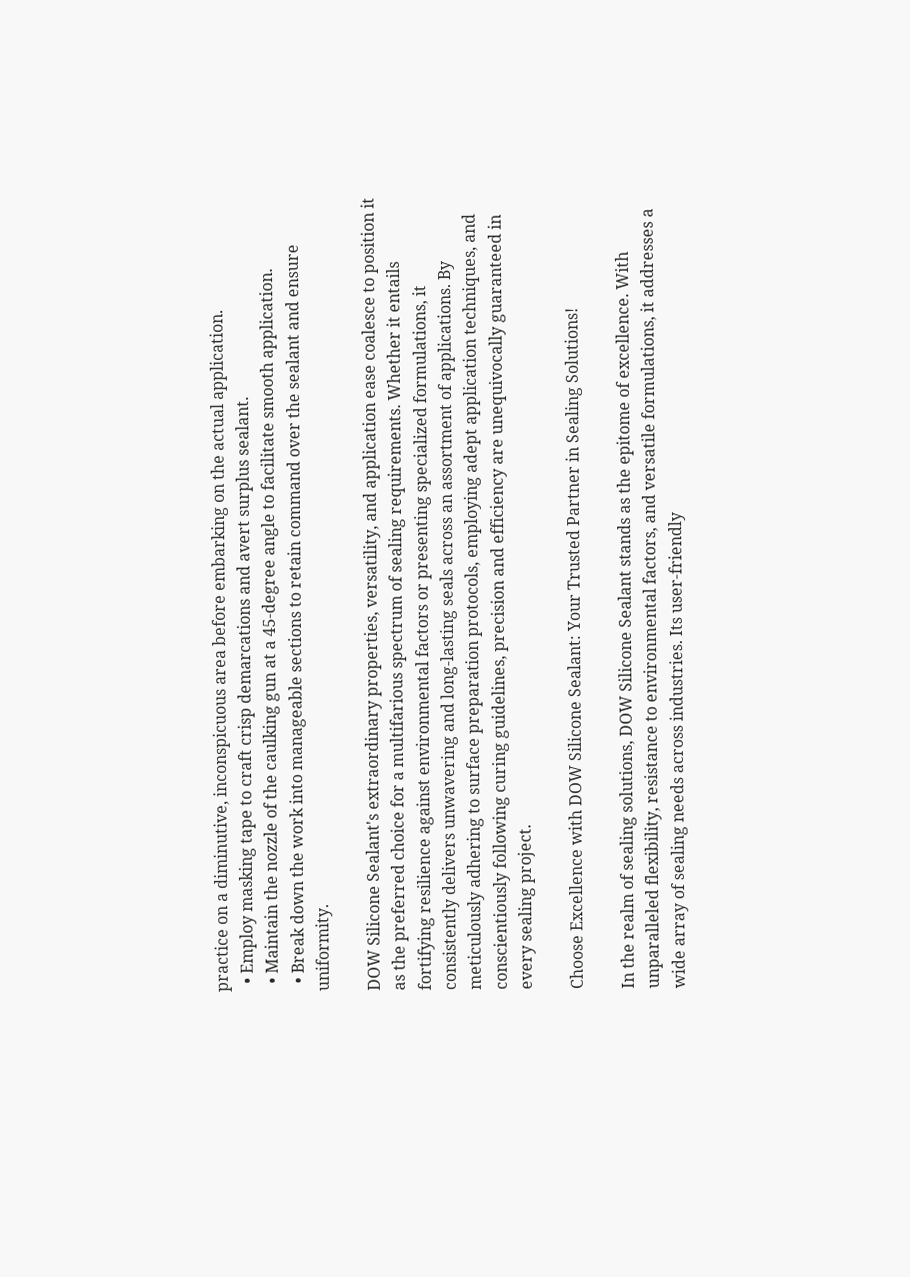practice on a diminutive, inconspicuous area before embarking on the actual application.
  • Employ masking tape to craft crisp demarcations and avert surplus sealant.
  • Maintain the nozzle of the caulking gun at a 45-degree angle to facilitate smooth application.
  • Break down the work into manageable sections to retain command over the sealant and ensure uniformity.

DOW Silicone Sealant's extraordinary properties, versatility, and application ease coalesce to position it as the preferred choice for a multifarious spectrum of sealing requirements. Whether it entails fortifying resilience against environmental factors or presenting specialized formulations, it consistently delivers unwavering and long-lasting seals across an assortment of applications. By meticulously adhering to surface preparation protocols, employing adept application techniques, and conscientiously following curing guidelines, precision and efficiency are unequivocally guaranteed in every sealing project.

Choose Excellence with DOW Silicone Sealant: Your Trusted Partner in Sealing Solutions!

In the realm of sealing solutions, DOW Silicone Sealant stands as the epitome of excellence. With unparalleled flexibility, resistance to environmental factors, and versatile formulations, it addresses a wide array of sealing needs across industries. Its user-friendly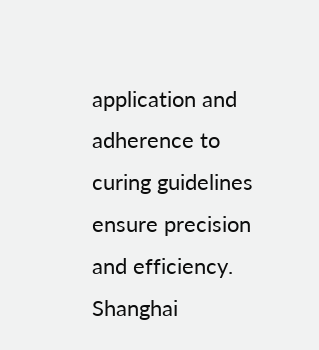application and adherence to curing guidelines ensure precision and efficiency.  Shanghai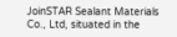JoinSTAR Sealant Materials Co., Ltd, situated in the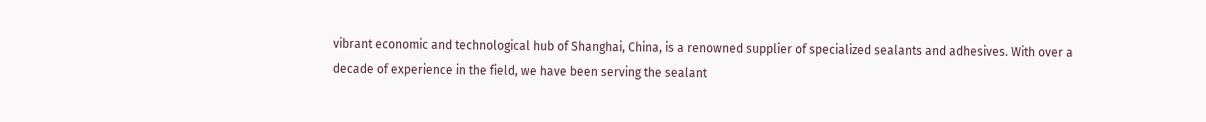vibrant economic and technological hub of Shanghai, China, is a renowned supplier of specialized sealants and adhesives. With over a decade of experience in the field, we have been serving the sealant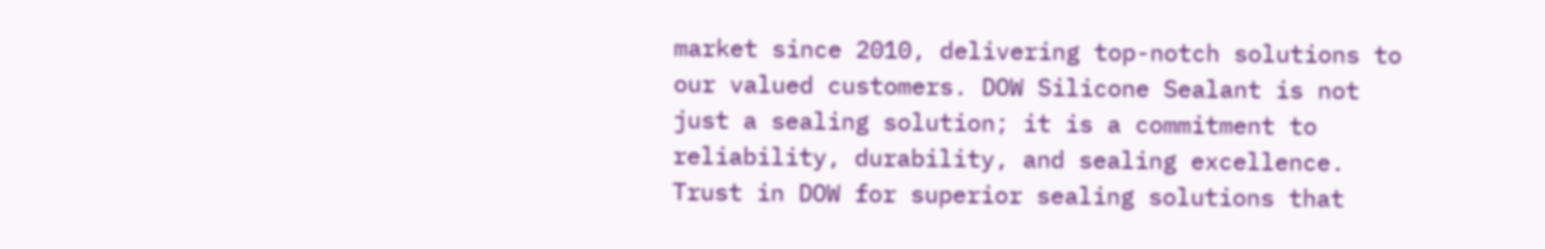market since 2010, delivering top-notch solutions to our valued customers. DOW Silicone Sealant is not just a sealing solution; it is a commitment to reliability, durability, and sealing excellence. Trust in DOW for superior sealing solutions that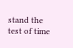stand the test of time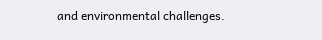and environmental challenges.